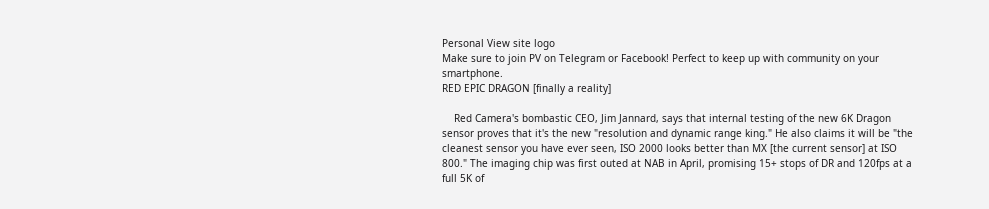Personal View site logo
Make sure to join PV on Telegram or Facebook! Perfect to keep up with community on your smartphone.
RED EPIC DRAGON [finally a reality]

    Red Camera's bombastic CEO, Jim Jannard, says that internal testing of the new 6K Dragon sensor proves that it's the new "resolution and dynamic range king." He also claims it will be "the cleanest sensor you have ever seen, ISO 2000 looks better than MX [the current sensor] at ISO 800." The imaging chip was first outed at NAB in April, promising 15+ stops of DR and 120fps at a full 5K of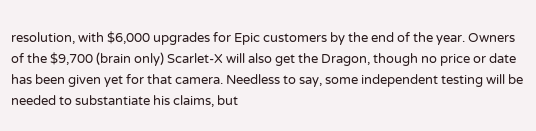resolution, with $6,000 upgrades for Epic customers by the end of the year. Owners of the $9,700 (brain only) Scarlet-X will also get the Dragon, though no price or date has been given yet for that camera. Needless to say, some independent testing will be needed to substantiate his claims, but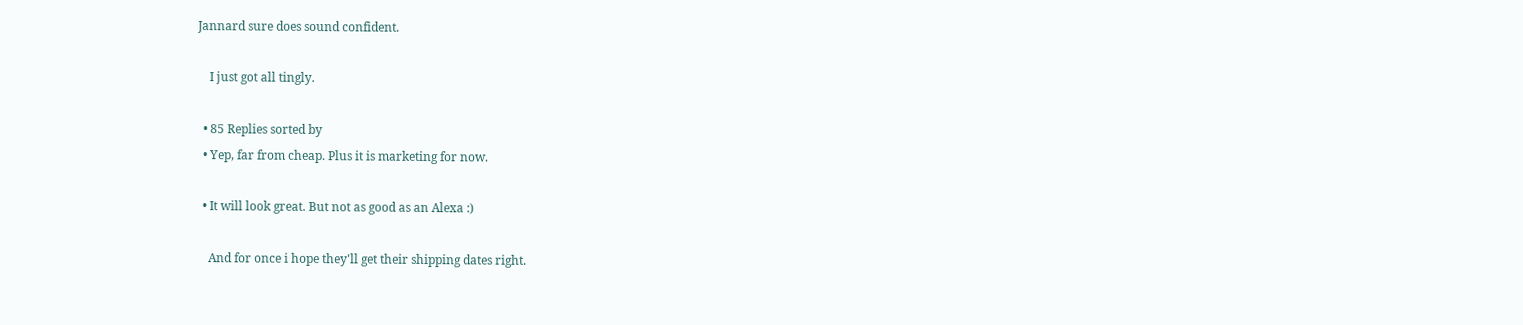Jannard sure does sound confident.

    I just got all tingly.

  • 85 Replies sorted by
  • Yep, far from cheap. Plus it is marketing for now.

  • It will look great. But not as good as an Alexa :)

    And for once i hope they'll get their shipping dates right.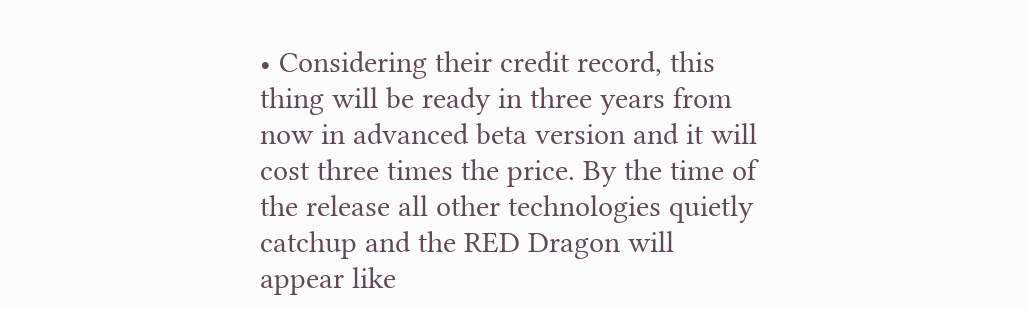• Considering their credit record, this thing will be ready in three years from now in advanced beta version and it will cost three times the price. By the time of the release all other technologies quietly catchup and the RED Dragon will appear like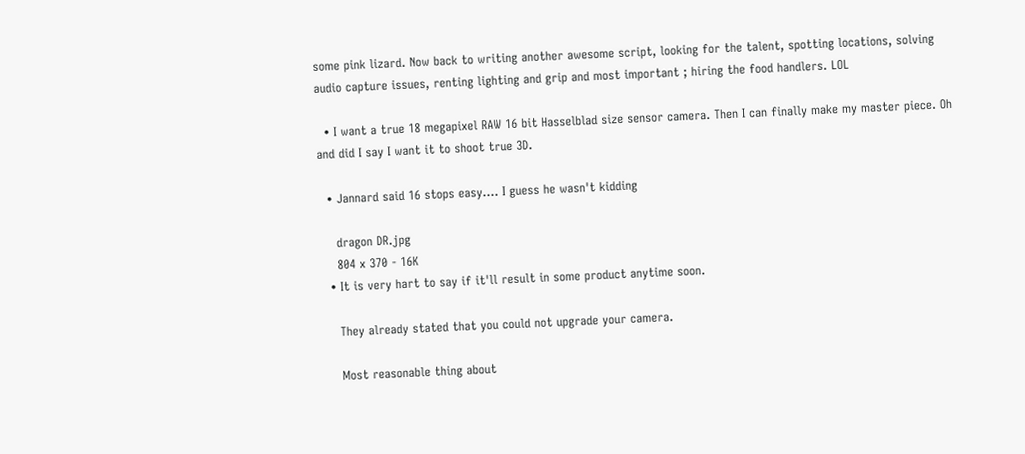some pink lizard. Now back to writing another awesome script, looking for the talent, spotting locations, solving audio capture issues, renting lighting and grip and most important ; hiring the food handlers. LOL

  • I want a true 18 megapixel RAW 16 bit Hasselblad size sensor camera. Then I can finally make my master piece. Oh and did I say I want it to shoot true 3D.

  • Jannard said 16 stops easy.... I guess he wasn't kidding

    dragon DR.jpg
    804 x 370 - 16K
  • It is very hart to say if it'll result in some product anytime soon.

    They already stated that you could not upgrade your camera.

    Most reasonable thing about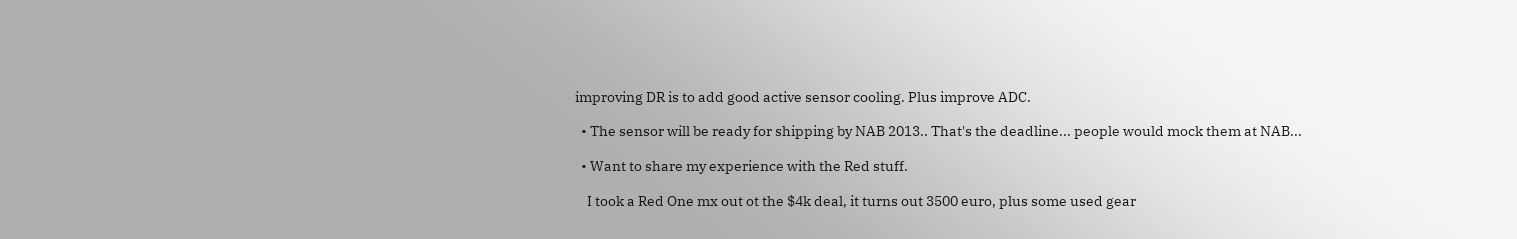improving DR is to add good active sensor cooling. Plus improve ADC.

  • The sensor will be ready for shipping by NAB 2013.. That's the deadline... people would mock them at NAB...

  • Want to share my experience with the Red stuff.

    I took a Red One mx out ot the $4k deal, it turns out 3500 euro, plus some used gear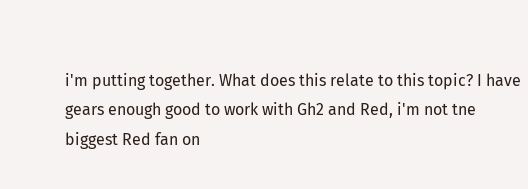i'm putting together. What does this relate to this topic? I have gears enough good to work with Gh2 and Red, i'm not tne biggest Red fan on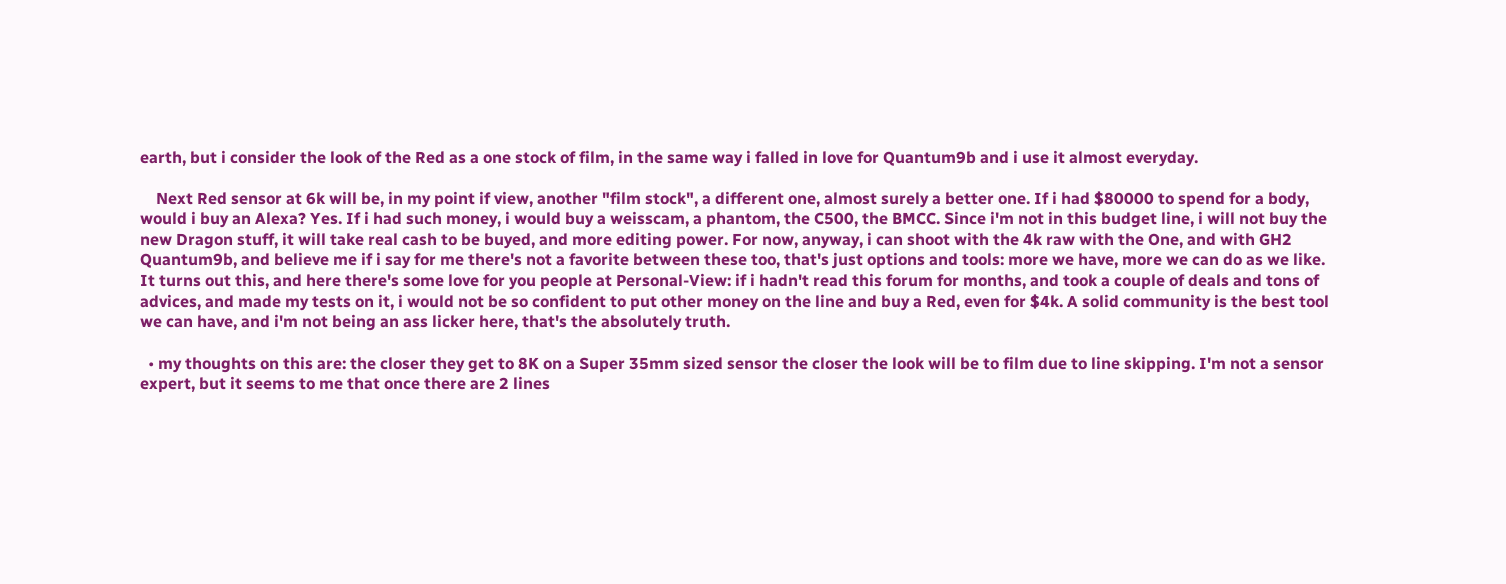earth, but i consider the look of the Red as a one stock of film, in the same way i falled in love for Quantum9b and i use it almost everyday.

    Next Red sensor at 6k will be, in my point if view, another "film stock", a different one, almost surely a better one. If i had $80000 to spend for a body, would i buy an Alexa? Yes. If i had such money, i would buy a weisscam, a phantom, the C500, the BMCC. Since i'm not in this budget line, i will not buy the new Dragon stuff, it will take real cash to be buyed, and more editing power. For now, anyway, i can shoot with the 4k raw with the One, and with GH2 Quantum9b, and believe me if i say for me there's not a favorite between these too, that's just options and tools: more we have, more we can do as we like. It turns out this, and here there's some love for you people at Personal-View: if i hadn't read this forum for months, and took a couple of deals and tons of advices, and made my tests on it, i would not be so confident to put other money on the line and buy a Red, even for $4k. A solid community is the best tool we can have, and i'm not being an ass licker here, that's the absolutely truth.

  • my thoughts on this are: the closer they get to 8K on a Super 35mm sized sensor the closer the look will be to film due to line skipping. I'm not a sensor expert, but it seems to me that once there are 2 lines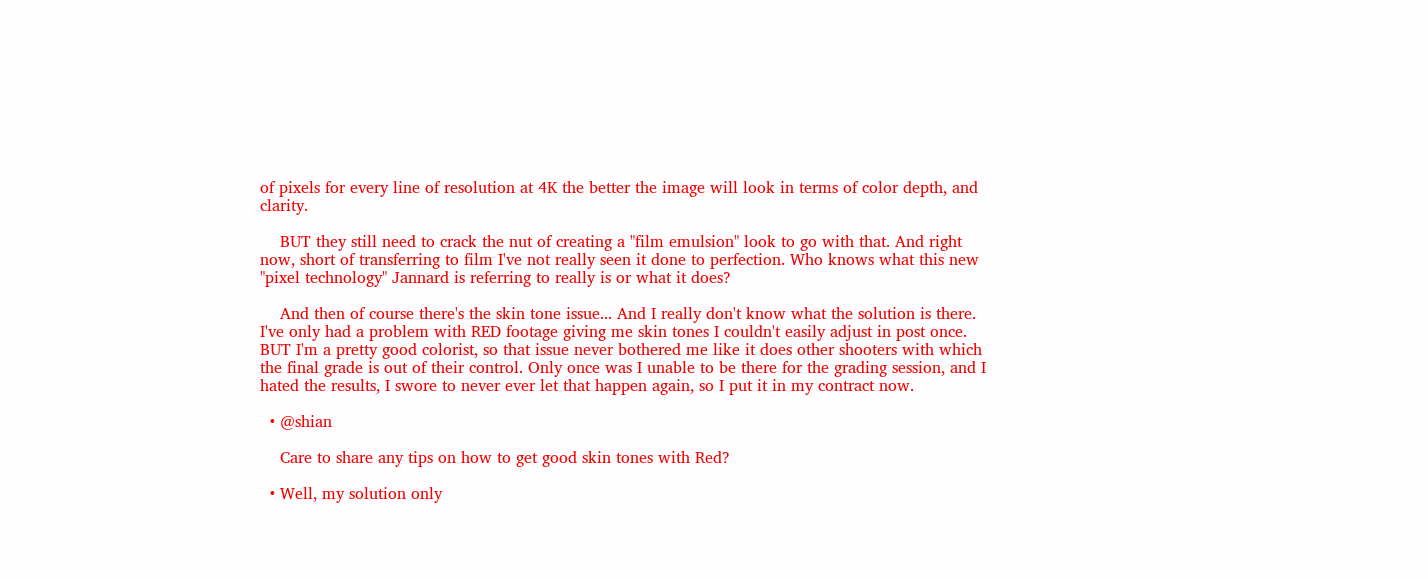of pixels for every line of resolution at 4K the better the image will look in terms of color depth, and clarity.

    BUT they still need to crack the nut of creating a "film emulsion" look to go with that. And right now, short of transferring to film I've not really seen it done to perfection. Who knows what this new "pixel technology" Jannard is referring to really is or what it does?

    And then of course there's the skin tone issue... And I really don't know what the solution is there. I've only had a problem with RED footage giving me skin tones I couldn't easily adjust in post once. BUT I'm a pretty good colorist, so that issue never bothered me like it does other shooters with which the final grade is out of their control. Only once was I unable to be there for the grading session, and I hated the results, I swore to never ever let that happen again, so I put it in my contract now.

  • @shian

    Care to share any tips on how to get good skin tones with Red?

  • Well, my solution only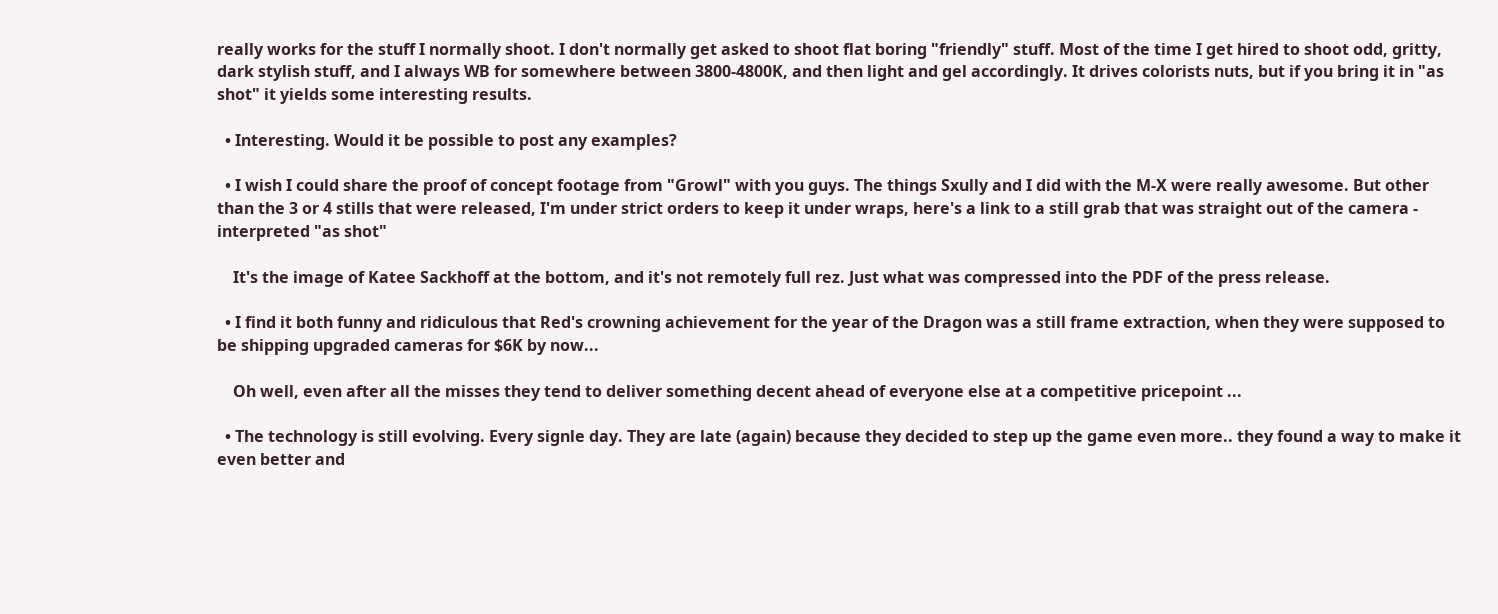really works for the stuff I normally shoot. I don't normally get asked to shoot flat boring "friendly" stuff. Most of the time I get hired to shoot odd, gritty, dark stylish stuff, and I always WB for somewhere between 3800-4800K, and then light and gel accordingly. It drives colorists nuts, but if you bring it in "as shot" it yields some interesting results.

  • Interesting. Would it be possible to post any examples?

  • I wish I could share the proof of concept footage from "Growl" with you guys. The things Sxully and I did with the M-X were really awesome. But other than the 3 or 4 stills that were released, I'm under strict orders to keep it under wraps, here's a link to a still grab that was straight out of the camera - interpreted "as shot"

    It's the image of Katee Sackhoff at the bottom, and it's not remotely full rez. Just what was compressed into the PDF of the press release.

  • I find it both funny and ridiculous that Red's crowning achievement for the year of the Dragon was a still frame extraction, when they were supposed to be shipping upgraded cameras for $6K by now...

    Oh well, even after all the misses they tend to deliver something decent ahead of everyone else at a competitive pricepoint ...

  • The technology is still evolving. Every signle day. They are late (again) because they decided to step up the game even more.. they found a way to make it even better and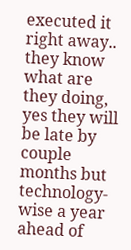executed it right away.. they know what are they doing, yes they will be late by couple months but technology-wise a year ahead of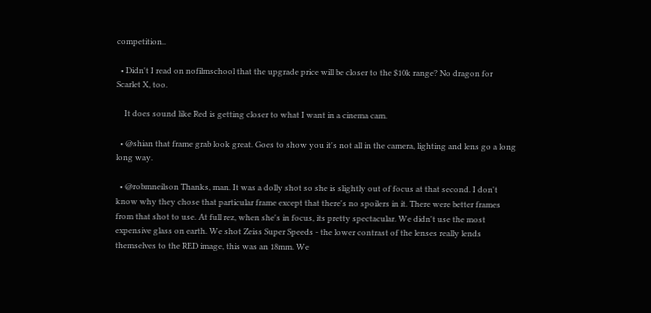competition..

  • Didn't I read on nofilmschool that the upgrade price will be closer to the $10k range? No dragon for Scarlet X, too.

    It does sound like Red is getting closer to what I want in a cinema cam.

  • @shian that frame grab look great. Goes to show you it's not all in the camera, lighting and lens go a long long way.

  • @robmneilson Thanks, man. It was a dolly shot so she is slightly out of focus at that second. I don't know why they chose that particular frame except that there's no spoilers in it. There were better frames from that shot to use. At full rez, when she's in focus, its pretty spectacular. We didn't use the most expensive glass on earth. We shot Zeiss Super Speeds - the lower contrast of the lenses really lends themselves to the RED image, this was an 18mm. We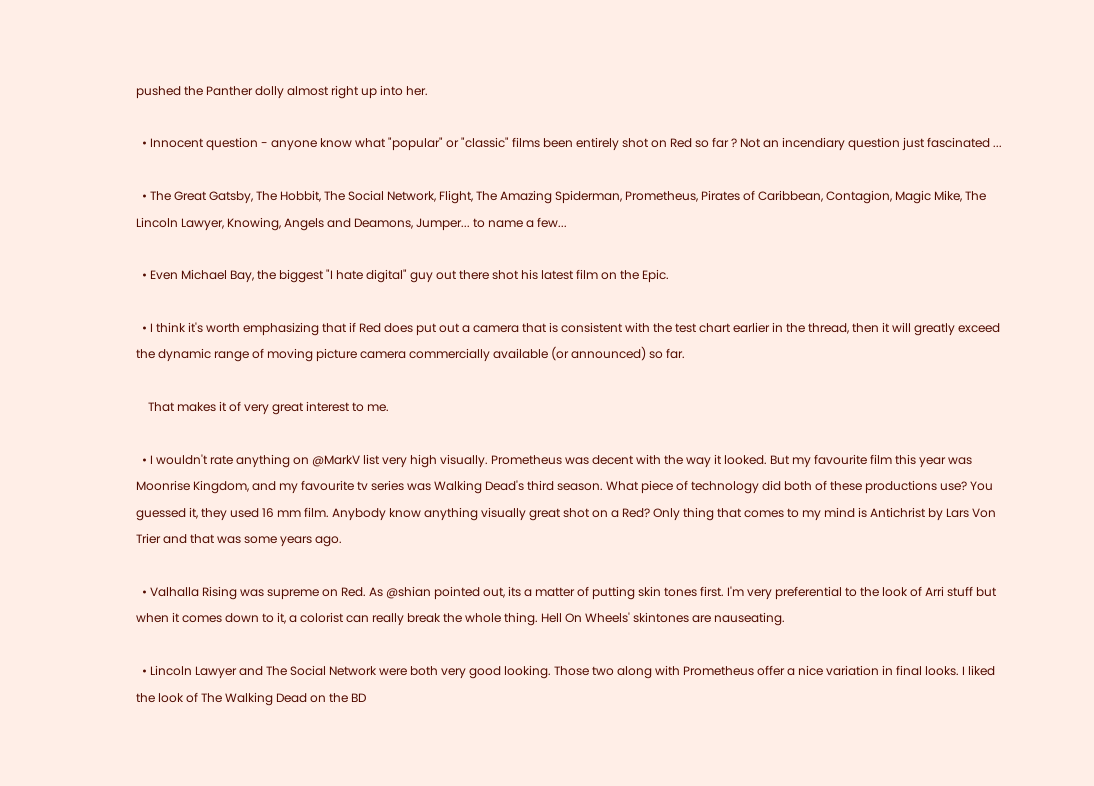pushed the Panther dolly almost right up into her.

  • Innocent question - anyone know what "popular" or "classic" films been entirely shot on Red so far ? Not an incendiary question just fascinated ...

  • The Great Gatsby, The Hobbit, The Social Network, Flight, The Amazing Spiderman, Prometheus, Pirates of Caribbean, Contagion, Magic Mike, The Lincoln Lawyer, Knowing, Angels and Deamons, Jumper... to name a few...

  • Even Michael Bay, the biggest "I hate digital" guy out there shot his latest film on the Epic.

  • I think it's worth emphasizing that if Red does put out a camera that is consistent with the test chart earlier in the thread, then it will greatly exceed the dynamic range of moving picture camera commercially available (or announced) so far.

    That makes it of very great interest to me.

  • I wouldn't rate anything on @MarkV list very high visually. Prometheus was decent with the way it looked. But my favourite film this year was Moonrise Kingdom, and my favourite tv series was Walking Dead's third season. What piece of technology did both of these productions use? You guessed it, they used 16 mm film. Anybody know anything visually great shot on a Red? Only thing that comes to my mind is Antichrist by Lars Von Trier and that was some years ago.

  • Valhalla Rising was supreme on Red. As @shian pointed out, its a matter of putting skin tones first. I'm very preferential to the look of Arri stuff but when it comes down to it, a colorist can really break the whole thing. Hell On Wheels' skintones are nauseating.

  • Lincoln Lawyer and The Social Network were both very good looking. Those two along with Prometheus offer a nice variation in final looks. I liked the look of The Walking Dead on the BD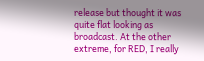release but thought it was quite flat looking as broadcast. At the other extreme, for RED, I really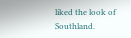liked the look of Southland.